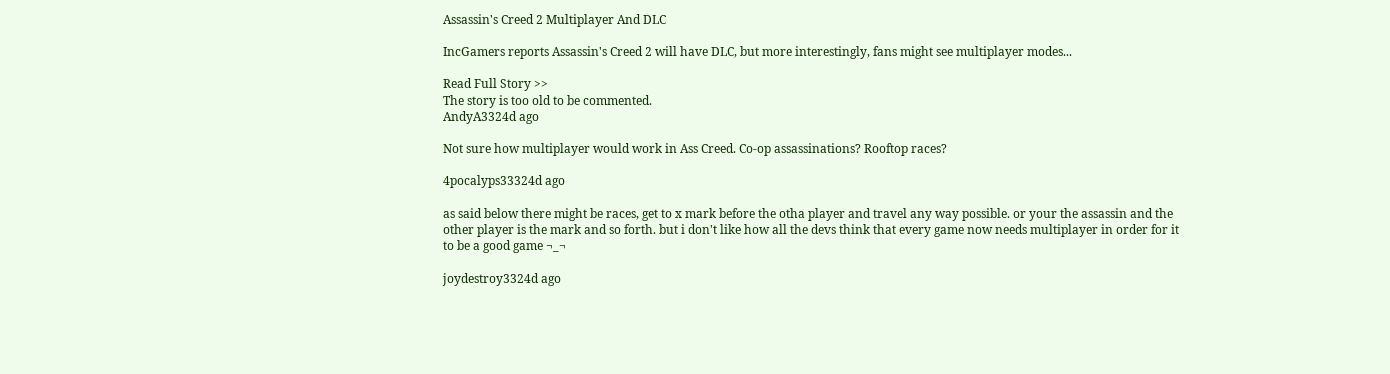Assassin's Creed 2 Multiplayer And DLC

IncGamers reports Assassin's Creed 2 will have DLC, but more interestingly, fans might see multiplayer modes...

Read Full Story >>
The story is too old to be commented.
AndyA3324d ago

Not sure how multiplayer would work in Ass Creed. Co-op assassinations? Rooftop races?

4pocalyps33324d ago

as said below there might be races, get to x mark before the otha player and travel any way possible. or your the assassin and the other player is the mark and so forth. but i don't like how all the devs think that every game now needs multiplayer in order for it to be a good game ¬_¬

joydestroy3324d ago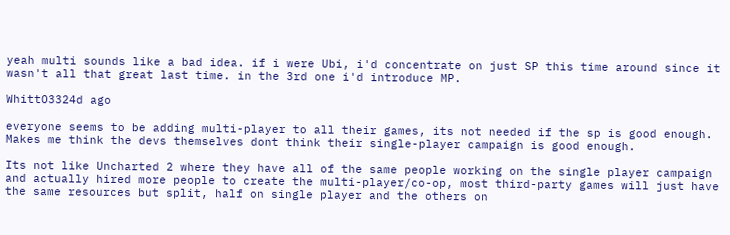yeah multi sounds like a bad idea. if i were Ubi, i'd concentrate on just SP this time around since it wasn't all that great last time. in the 3rd one i'd introduce MP.

WhittO3324d ago

everyone seems to be adding multi-player to all their games, its not needed if the sp is good enough. Makes me think the devs themselves dont think their single-player campaign is good enough.

Its not like Uncharted 2 where they have all of the same people working on the single player campaign and actually hired more people to create the multi-player/co-op, most third-party games will just have the same resources but split, half on single player and the others on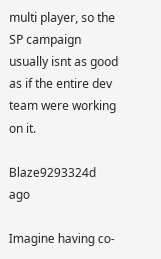multi player, so the SP campaign usually isnt as good as if the entire dev team were working on it.

Blaze9293324d ago

Imagine having co-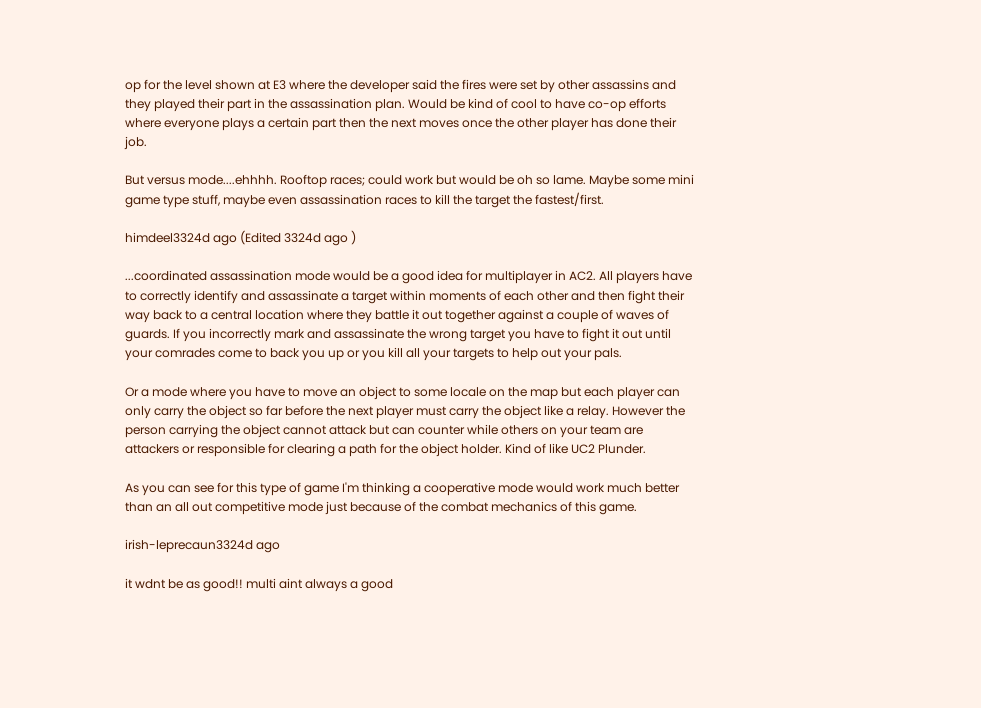op for the level shown at E3 where the developer said the fires were set by other assassins and they played their part in the assassination plan. Would be kind of cool to have co-op efforts where everyone plays a certain part then the next moves once the other player has done their job.

But versus mode....ehhhh. Rooftop races; could work but would be oh so lame. Maybe some mini game type stuff, maybe even assassination races to kill the target the fastest/first.

himdeel3324d ago (Edited 3324d ago )

...coordinated assassination mode would be a good idea for multiplayer in AC2. All players have to correctly identify and assassinate a target within moments of each other and then fight their way back to a central location where they battle it out together against a couple of waves of guards. If you incorrectly mark and assassinate the wrong target you have to fight it out until your comrades come to back you up or you kill all your targets to help out your pals.

Or a mode where you have to move an object to some locale on the map but each player can only carry the object so far before the next player must carry the object like a relay. However the person carrying the object cannot attack but can counter while others on your team are attackers or responsible for clearing a path for the object holder. Kind of like UC2 Plunder.

As you can see for this type of game I'm thinking a cooperative mode would work much better than an all out competitive mode just because of the combat mechanics of this game.

irish-leprecaun3324d ago

it wdnt be as good!! multi aint always a good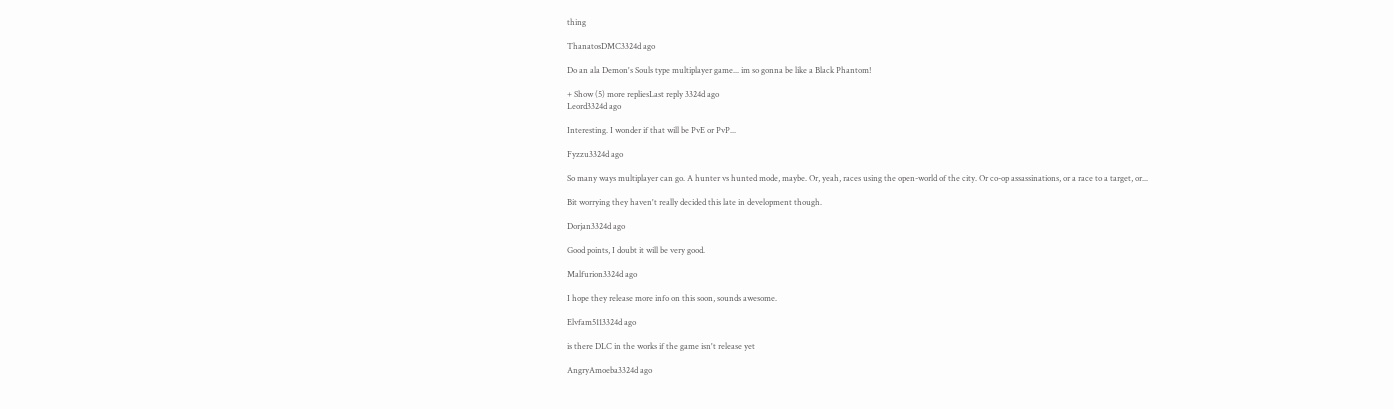thing

ThanatosDMC3324d ago

Do an ala Demon's Souls type multiplayer game... im so gonna be like a Black Phantom!

+ Show (5) more repliesLast reply 3324d ago
Leord3324d ago

Interesting. I wonder if that will be PvE or PvP...

Fyzzu3324d ago

So many ways multiplayer can go. A hunter vs hunted mode, maybe. Or, yeah, races using the open-world of the city. Or co-op assassinations, or a race to a target, or...

Bit worrying they haven't really decided this late in development though.

Dorjan3324d ago

Good points, I doubt it will be very good.

Malfurion3324d ago

I hope they release more info on this soon, sounds awesome.

Elvfam5113324d ago

is there DLC in the works if the game isn't release yet

AngryAmoeba3324d ago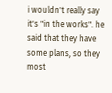i wouldn't really say it's "in the works". he said that they have some plans, so they most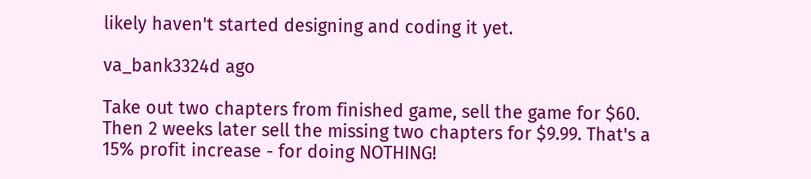likely haven't started designing and coding it yet.

va_bank3324d ago

Take out two chapters from finished game, sell the game for $60. Then 2 weeks later sell the missing two chapters for $9.99. That's a 15% profit increase - for doing NOTHING!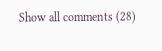Show all comments (28)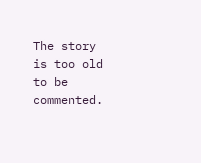The story is too old to be commented.